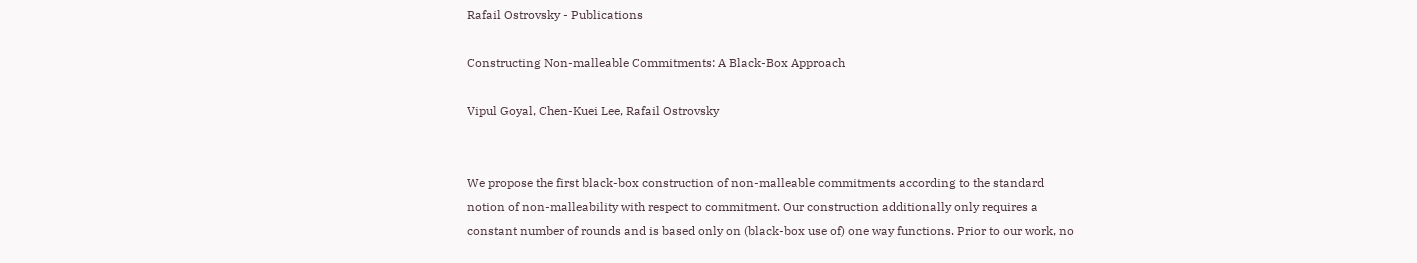Rafail Ostrovsky - Publications

Constructing Non-malleable Commitments: A Black-Box Approach

Vipul Goyal, Chen-Kuei Lee, Rafail Ostrovsky


We propose the first black-box construction of non-malleable commitments according to the standard notion of non-malleability with respect to commitment. Our construction additionally only requires a constant number of rounds and is based only on (black-box use of) one way functions. Prior to our work, no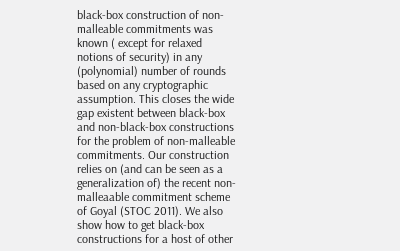black-box construction of non-malleable commitments was known ( except for relaxed notions of security) in any (polynomial) number of rounds based on any cryptographic assumption. This closes the wide gap existent between black-box and non-black-box constructions for the problem of non-malleable commitments. Our construction relies on (and can be seen as a generalization of) the recent non-malleaable commitment scheme of Goyal (STOC 2011). We also show how to get black-box constructions for a host of other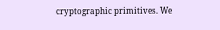cryptographic primitives. We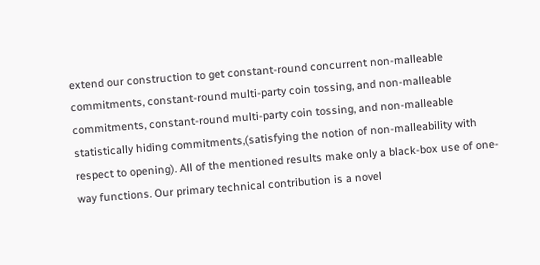extend our construction to get constant-round concurrent non-malleable commitments, constant-round multi-party coin tossing, and non-malleable commitments, constant-round multi-party coin tossing, and non-malleable statistically hiding commitments,(satisfying the notion of non-malleability with respect to opening). All of the mentioned results make only a black-box use of one-way functions. Our primary technical contribution is a novel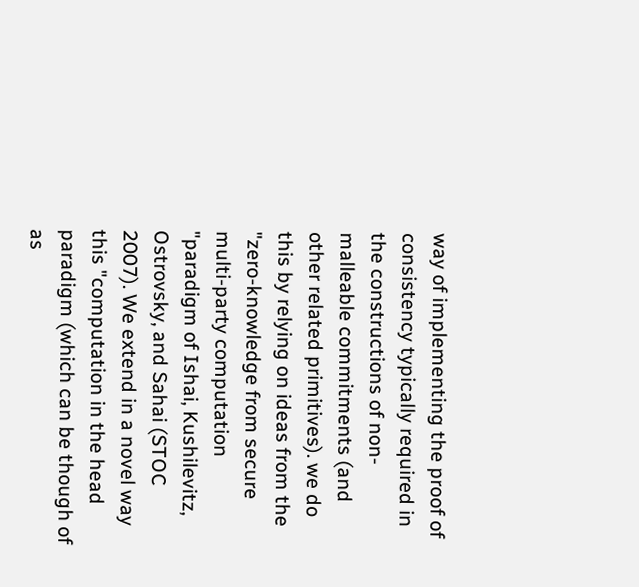way of implementing the proof of consistency typically required in the constructions of non-malleable commitments (and other related primitives). we do this by relying on ideas from the "zero-knowledge from secure multi-party computation "paradigm of Ishai, Kushilevitz, Ostrovsky, and Sahai (STOC 2007). We extend in a novel way this "computation in the head paradigm (which can be though of as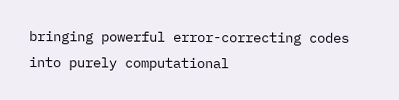bringing powerful error-correcting codes into purely computational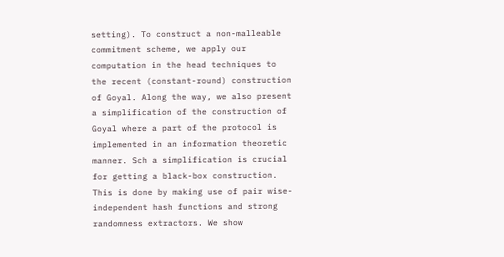setting). To construct a non-malleable commitment scheme, we apply our computation in the head techniques to the recent (constant-round) construction of Goyal. Along the way, we also present a simplification of the construction of Goyal where a part of the protocol is implemented in an information theoretic manner. Sch a simplification is crucial for getting a black-box construction. This is done by making use of pair wise-independent hash functions and strong randomness extractors. We show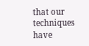that our techniques have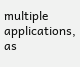multiple applications, as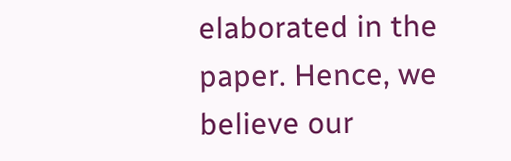elaborated in the paper. Hence, we believe our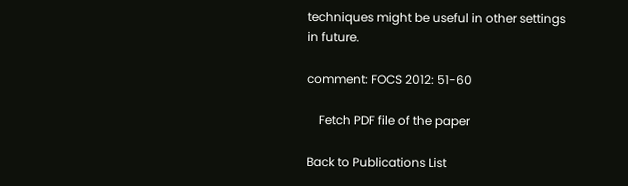techniques might be useful in other settings in future.

comment: FOCS 2012: 51-60

    Fetch PDF file of the paper

Back to Publications List